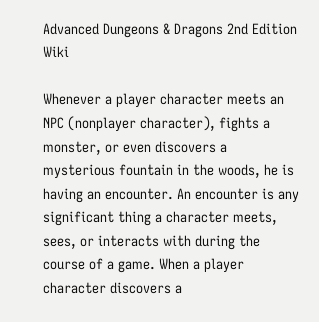Advanced Dungeons & Dragons 2nd Edition Wiki

Whenever a player character meets an NPC (nonplayer character), fights a monster, or even discovers a mysterious fountain in the woods, he is having an encounter. An encounter is any significant thing a character meets, sees, or interacts with during the course of a game. When a player character discovers a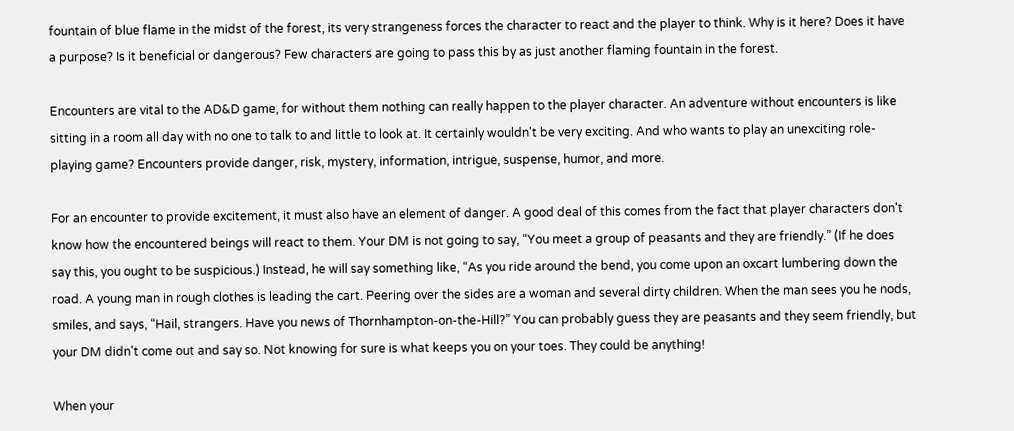fountain of blue flame in the midst of the forest, its very strangeness forces the character to react and the player to think. Why is it here? Does it have a purpose? Is it beneficial or dangerous? Few characters are going to pass this by as just another flaming fountain in the forest.

Encounters are vital to the AD&D game, for without them nothing can really happen to the player character. An adventure without encounters is like sitting in a room all day with no one to talk to and little to look at. It certainly wouldn't be very exciting. And who wants to play an unexciting role-playing game? Encounters provide danger, risk, mystery, information, intrigue, suspense, humor, and more.

For an encounter to provide excitement, it must also have an element of danger. A good deal of this comes from the fact that player characters don't know how the encountered beings will react to them. Your DM is not going to say, “You meet a group of peasants and they are friendly.” (If he does say this, you ought to be suspicious.) Instead, he will say something like, “As you ride around the bend, you come upon an oxcart lumbering down the road. A young man in rough clothes is leading the cart. Peering over the sides are a woman and several dirty children. When the man sees you he nods, smiles, and says, “Hail, strangers. Have you news of Thornhampton-on-the-Hill?” You can probably guess they are peasants and they seem friendly, but your DM didn't come out and say so. Not knowing for sure is what keeps you on your toes. They could be anything!

When your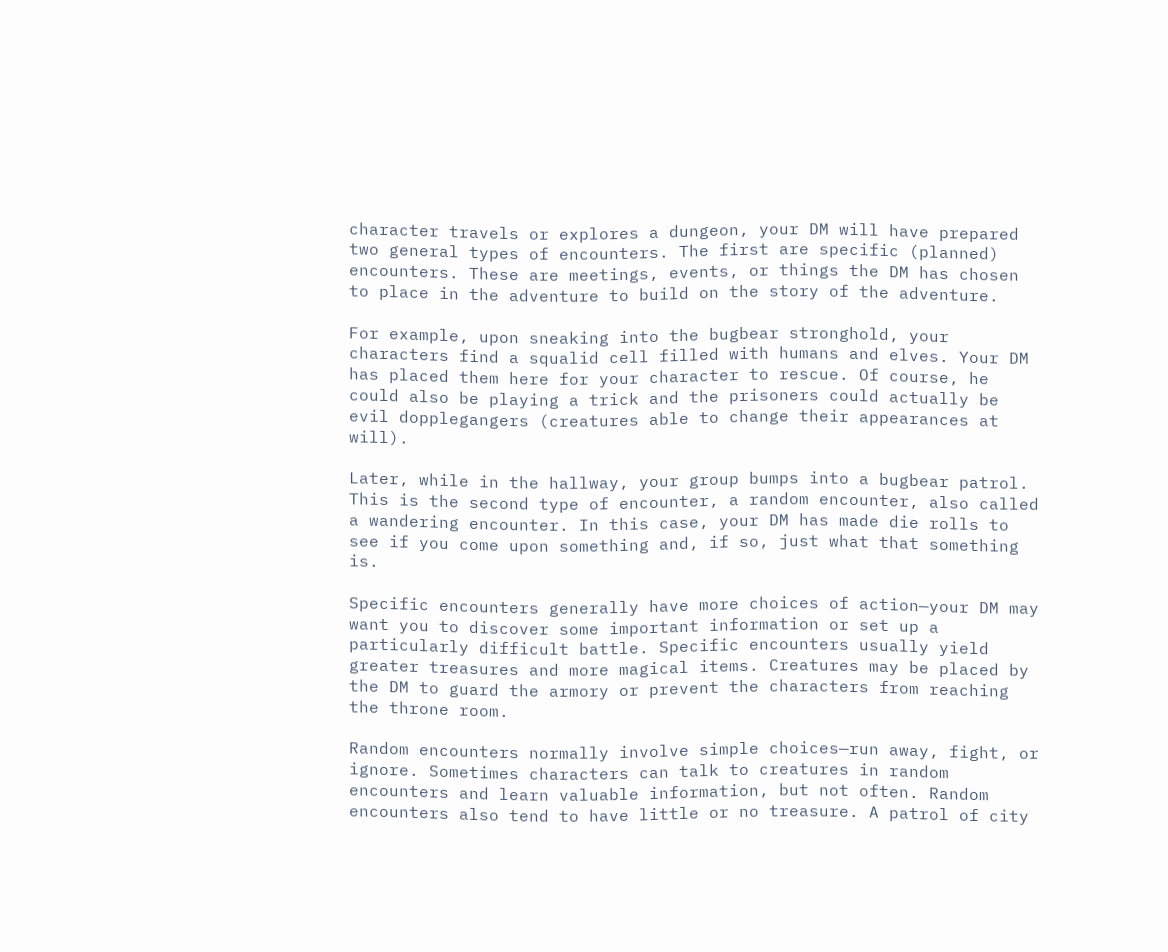character travels or explores a dungeon, your DM will have prepared two general types of encounters. The first are specific (planned) encounters. These are meetings, events, or things the DM has chosen to place in the adventure to build on the story of the adventure.

For example, upon sneaking into the bugbear stronghold, your characters find a squalid cell filled with humans and elves. Your DM has placed them here for your character to rescue. Of course, he could also be playing a trick and the prisoners could actually be evil dopplegangers (creatures able to change their appearances at will).

Later, while in the hallway, your group bumps into a bugbear patrol. This is the second type of encounter, a random encounter, also called a wandering encounter. In this case, your DM has made die rolls to see if you come upon something and, if so, just what that something is.

Specific encounters generally have more choices of action—your DM may want you to discover some important information or set up a particularly difficult battle. Specific encounters usually yield greater treasures and more magical items. Creatures may be placed by the DM to guard the armory or prevent the characters from reaching the throne room.

Random encounters normally involve simple choices—run away, fight, or ignore. Sometimes characters can talk to creatures in random encounters and learn valuable information, but not often. Random encounters also tend to have little or no treasure. A patrol of city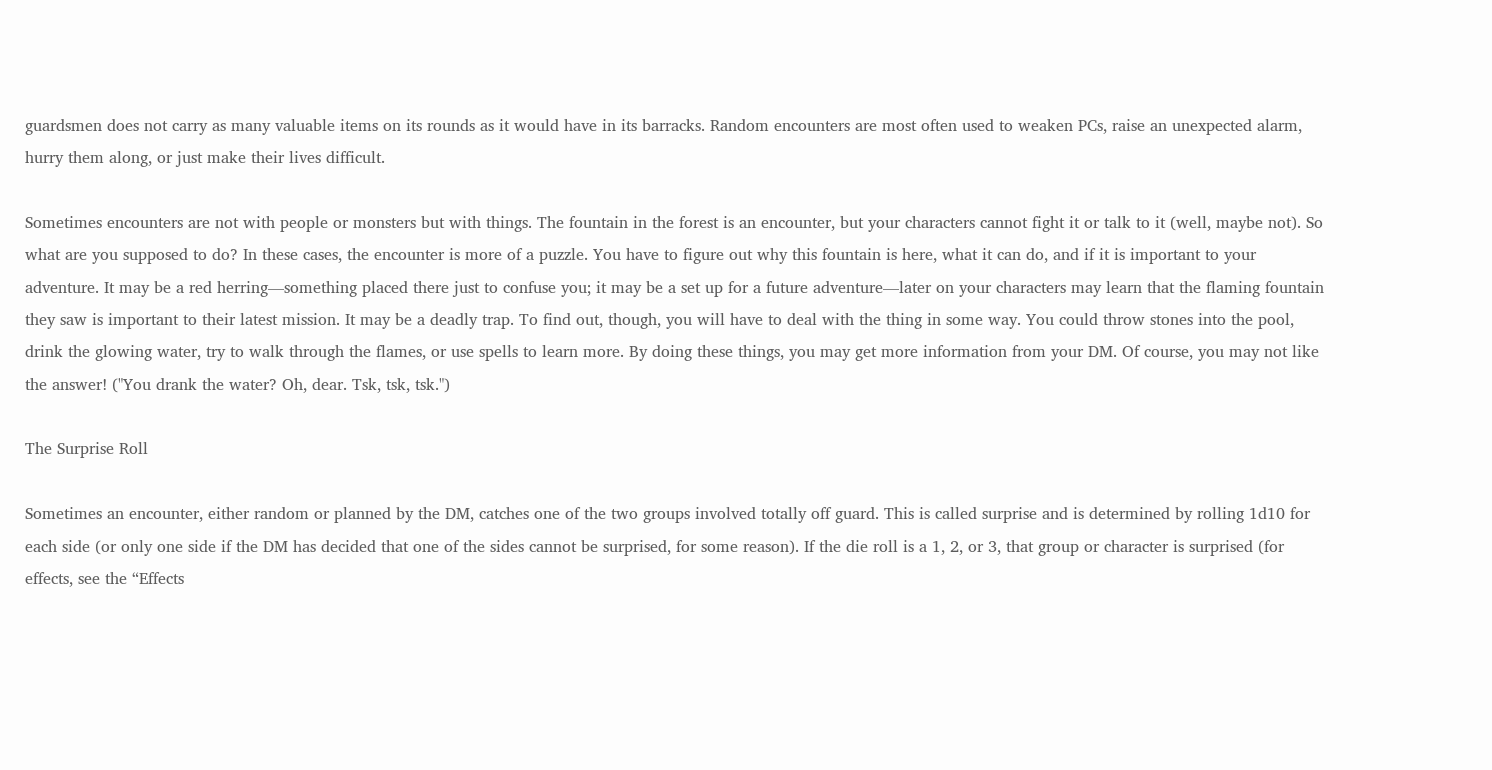guardsmen does not carry as many valuable items on its rounds as it would have in its barracks. Random encounters are most often used to weaken PCs, raise an unexpected alarm, hurry them along, or just make their lives difficult.

Sometimes encounters are not with people or monsters but with things. The fountain in the forest is an encounter, but your characters cannot fight it or talk to it (well, maybe not). So what are you supposed to do? In these cases, the encounter is more of a puzzle. You have to figure out why this fountain is here, what it can do, and if it is important to your adventure. It may be a red herring—something placed there just to confuse you; it may be a set up for a future adventure—later on your characters may learn that the flaming fountain they saw is important to their latest mission. It may be a deadly trap. To find out, though, you will have to deal with the thing in some way. You could throw stones into the pool, drink the glowing water, try to walk through the flames, or use spells to learn more. By doing these things, you may get more information from your DM. Of course, you may not like the answer! ("You drank the water? Oh, dear. Tsk, tsk, tsk.")

The Surprise Roll

Sometimes an encounter, either random or planned by the DM, catches one of the two groups involved totally off guard. This is called surprise and is determined by rolling 1d10 for each side (or only one side if the DM has decided that one of the sides cannot be surprised, for some reason). If the die roll is a 1, 2, or 3, that group or character is surprised (for effects, see the “Effects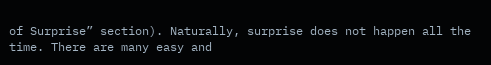of Surprise” section). Naturally, surprise does not happen all the time. There are many easy and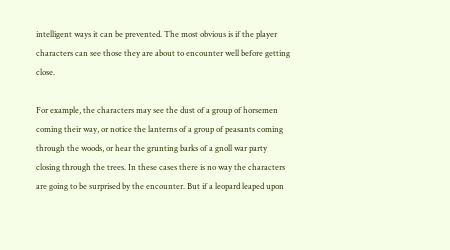intelligent ways it can be prevented. The most obvious is if the player characters can see those they are about to encounter well before getting close.

For example, the characters may see the dust of a group of horsemen coming their way, or notice the lanterns of a group of peasants coming through the woods, or hear the grunting barks of a gnoll war party closing through the trees. In these cases there is no way the characters are going to be surprised by the encounter. But if a leopard leaped upon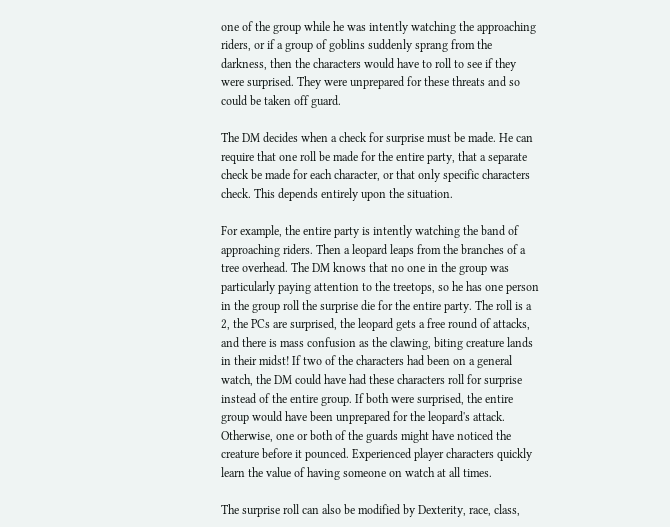one of the group while he was intently watching the approaching riders, or if a group of goblins suddenly sprang from the darkness, then the characters would have to roll to see if they were surprised. They were unprepared for these threats and so could be taken off guard.

The DM decides when a check for surprise must be made. He can require that one roll be made for the entire party, that a separate check be made for each character, or that only specific characters check. This depends entirely upon the situation.

For example, the entire party is intently watching the band of approaching riders. Then a leopard leaps from the branches of a tree overhead. The DM knows that no one in the group was particularly paying attention to the treetops, so he has one person in the group roll the surprise die for the entire party. The roll is a 2, the PCs are surprised, the leopard gets a free round of attacks, and there is mass confusion as the clawing, biting creature lands in their midst! If two of the characters had been on a general watch, the DM could have had these characters roll for surprise instead of the entire group. If both were surprised, the entire group would have been unprepared for the leopard's attack. Otherwise, one or both of the guards might have noticed the creature before it pounced. Experienced player characters quickly learn the value of having someone on watch at all times.

The surprise roll can also be modified by Dexterity, race, class,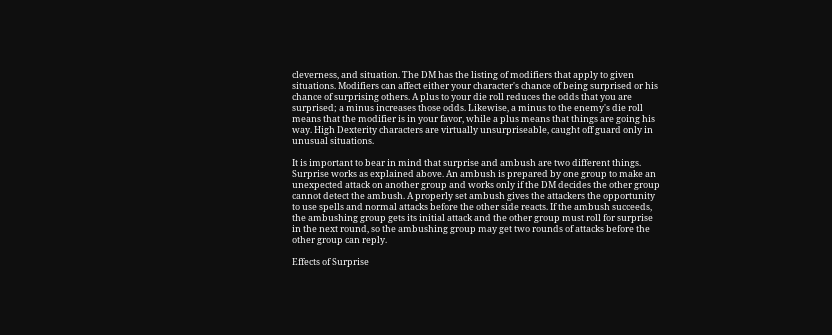cleverness, and situation. The DM has the listing of modifiers that apply to given situations. Modifiers can affect either your character's chance of being surprised or his chance of surprising others. A plus to your die roll reduces the odds that you are surprised; a minus increases those odds. Likewise, a minus to the enemy's die roll means that the modifier is in your favor, while a plus means that things are going his way. High Dexterity characters are virtually unsurpriseable, caught off guard only in unusual situations.

It is important to bear in mind that surprise and ambush are two different things. Surprise works as explained above. An ambush is prepared by one group to make an unexpected attack on another group and works only if the DM decides the other group cannot detect the ambush. A properly set ambush gives the attackers the opportunity to use spells and normal attacks before the other side reacts. If the ambush succeeds, the ambushing group gets its initial attack and the other group must roll for surprise in the next round, so the ambushing group may get two rounds of attacks before the other group can reply.

Effects of Surprise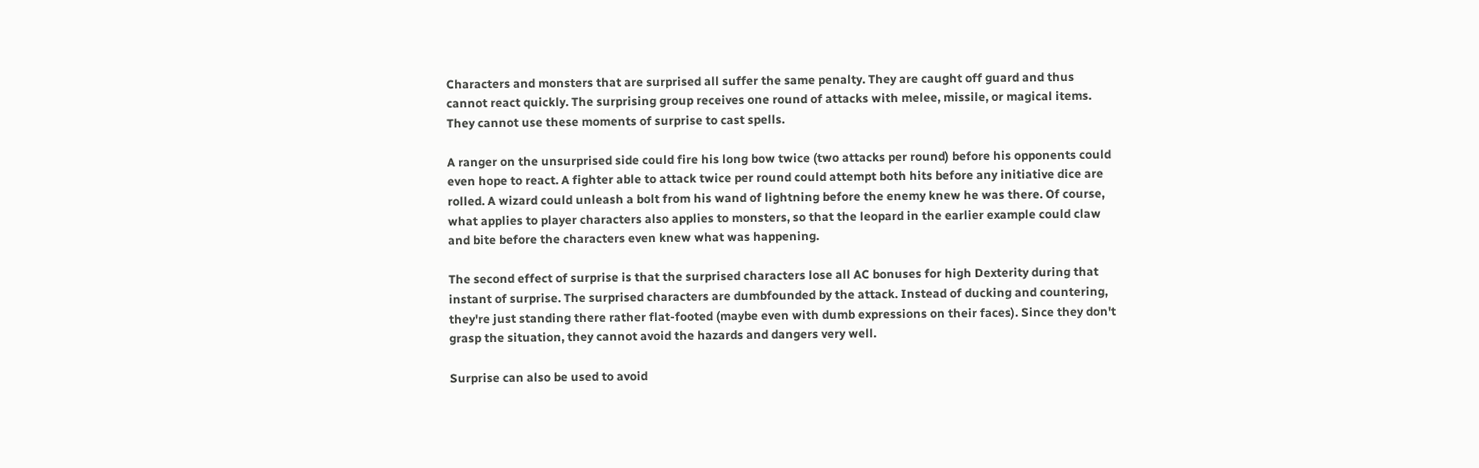Characters and monsters that are surprised all suffer the same penalty. They are caught off guard and thus cannot react quickly. The surprising group receives one round of attacks with melee, missile, or magical items. They cannot use these moments of surprise to cast spells.

A ranger on the unsurprised side could fire his long bow twice (two attacks per round) before his opponents could even hope to react. A fighter able to attack twice per round could attempt both hits before any initiative dice are rolled. A wizard could unleash a bolt from his wand of lightning before the enemy knew he was there. Of course, what applies to player characters also applies to monsters, so that the leopard in the earlier example could claw and bite before the characters even knew what was happening.

The second effect of surprise is that the surprised characters lose all AC bonuses for high Dexterity during that instant of surprise. The surprised characters are dumbfounded by the attack. Instead of ducking and countering, they're just standing there rather flat-footed (maybe even with dumb expressions on their faces). Since they don't grasp the situation, they cannot avoid the hazards and dangers very well.

Surprise can also be used to avoid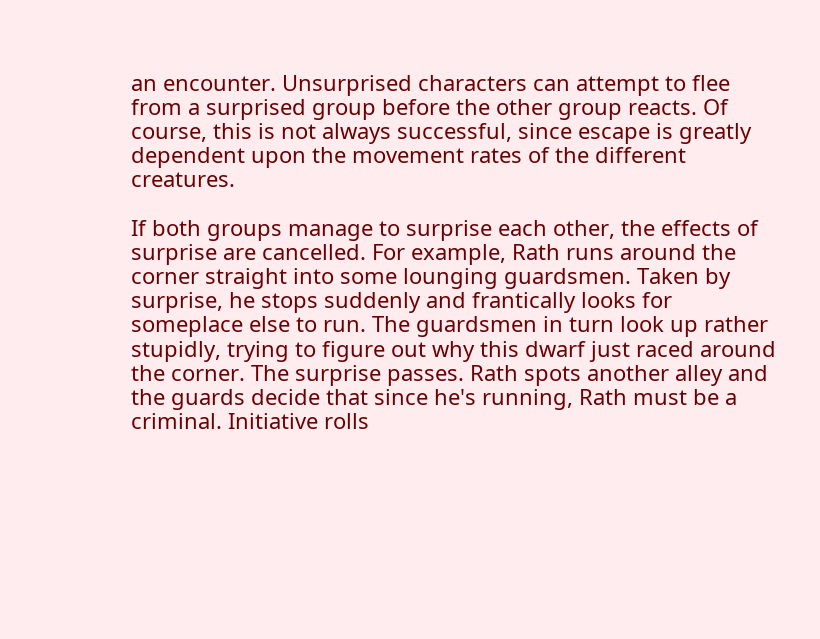an encounter. Unsurprised characters can attempt to flee from a surprised group before the other group reacts. Of course, this is not always successful, since escape is greatly dependent upon the movement rates of the different creatures.

If both groups manage to surprise each other, the effects of surprise are cancelled. For example, Rath runs around the corner straight into some lounging guardsmen. Taken by surprise, he stops suddenly and frantically looks for someplace else to run. The guardsmen in turn look up rather stupidly, trying to figure out why this dwarf just raced around the corner. The surprise passes. Rath spots another alley and the guards decide that since he's running, Rath must be a criminal. Initiative rolls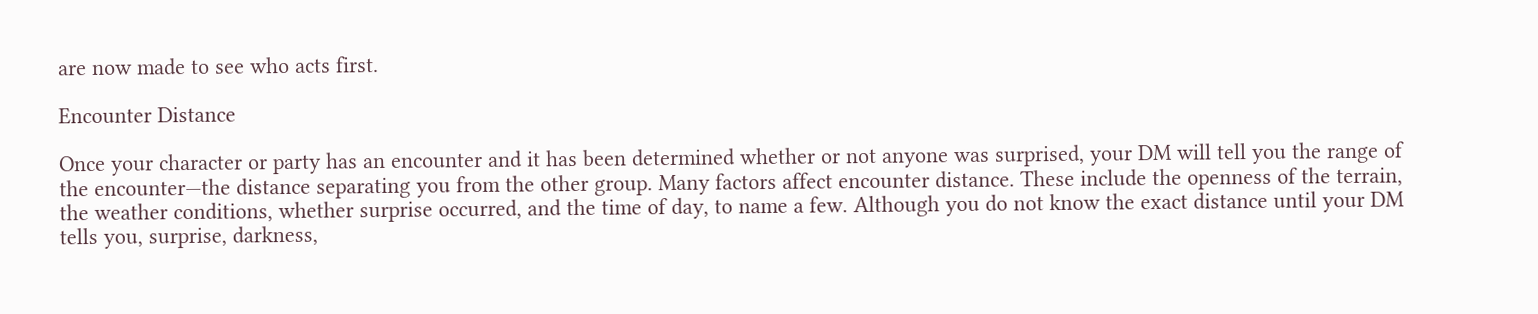are now made to see who acts first.

Encounter Distance

Once your character or party has an encounter and it has been determined whether or not anyone was surprised, your DM will tell you the range of the encounter—the distance separating you from the other group. Many factors affect encounter distance. These include the openness of the terrain, the weather conditions, whether surprise occurred, and the time of day, to name a few. Although you do not know the exact distance until your DM tells you, surprise, darkness,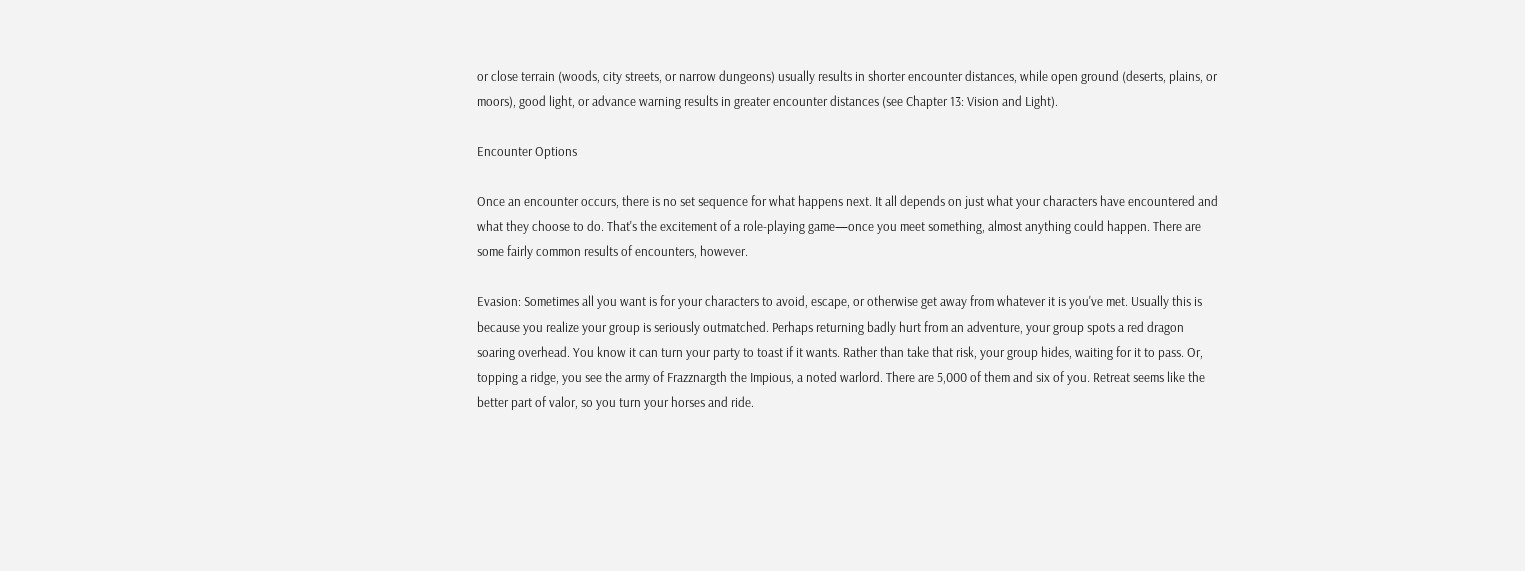or close terrain (woods, city streets, or narrow dungeons) usually results in shorter encounter distances, while open ground (deserts, plains, or moors), good light, or advance warning results in greater encounter distances (see Chapter 13: Vision and Light).

Encounter Options

Once an encounter occurs, there is no set sequence for what happens next. It all depends on just what your characters have encountered and what they choose to do. That's the excitement of a role-playing game—once you meet something, almost anything could happen. There are some fairly common results of encounters, however.

Evasion: Sometimes all you want is for your characters to avoid, escape, or otherwise get away from whatever it is you've met. Usually this is because you realize your group is seriously outmatched. Perhaps returning badly hurt from an adventure, your group spots a red dragon soaring overhead. You know it can turn your party to toast if it wants. Rather than take that risk, your group hides, waiting for it to pass. Or, topping a ridge, you see the army of Frazznargth the Impious, a noted warlord. There are 5,000 of them and six of you. Retreat seems like the better part of valor, so you turn your horses and ride.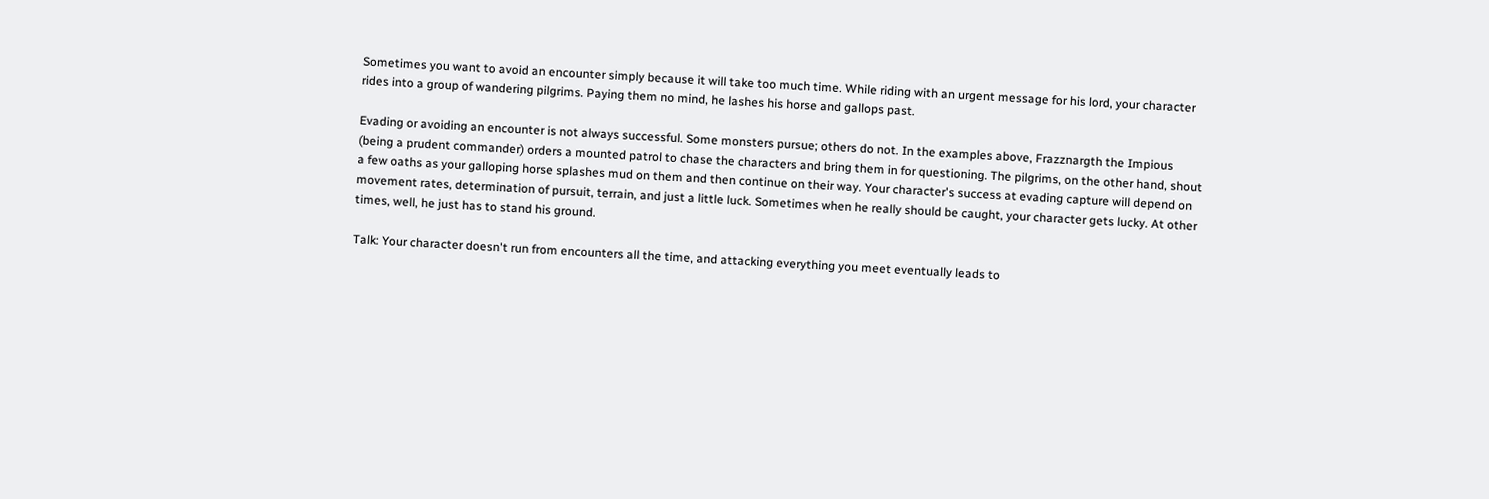Sometimes you want to avoid an encounter simply because it will take too much time. While riding with an urgent message for his lord, your character rides into a group of wandering pilgrims. Paying them no mind, he lashes his horse and gallops past.

Evading or avoiding an encounter is not always successful. Some monsters pursue; others do not. In the examples above, Frazznargth the Impious (being a prudent commander) orders a mounted patrol to chase the characters and bring them in for questioning. The pilgrims, on the other hand, shout a few oaths as your galloping horse splashes mud on them and then continue on their way. Your character's success at evading capture will depend on movement rates, determination of pursuit, terrain, and just a little luck. Sometimes when he really should be caught, your character gets lucky. At other times, well, he just has to stand his ground.

Talk: Your character doesn't run from encounters all the time, and attacking everything you meet eventually leads to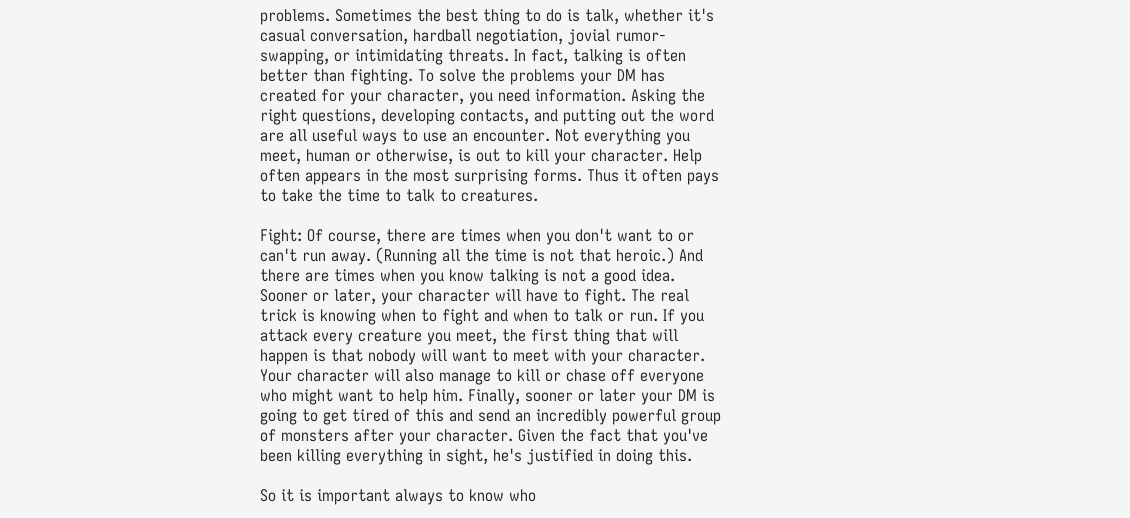problems. Sometimes the best thing to do is talk, whether it's casual conversation, hardball negotiation, jovial rumor-swapping, or intimidating threats. In fact, talking is often better than fighting. To solve the problems your DM has created for your character, you need information. Asking the right questions, developing contacts, and putting out the word are all useful ways to use an encounter. Not everything you meet, human or otherwise, is out to kill your character. Help often appears in the most surprising forms. Thus it often pays to take the time to talk to creatures.

Fight: Of course, there are times when you don't want to or can't run away. (Running all the time is not that heroic.) And there are times when you know talking is not a good idea. Sooner or later, your character will have to fight. The real trick is knowing when to fight and when to talk or run. If you attack every creature you meet, the first thing that will happen is that nobody will want to meet with your character. Your character will also manage to kill or chase off everyone who might want to help him. Finally, sooner or later your DM is going to get tired of this and send an incredibly powerful group of monsters after your character. Given the fact that you've been killing everything in sight, he's justified in doing this.

So it is important always to know who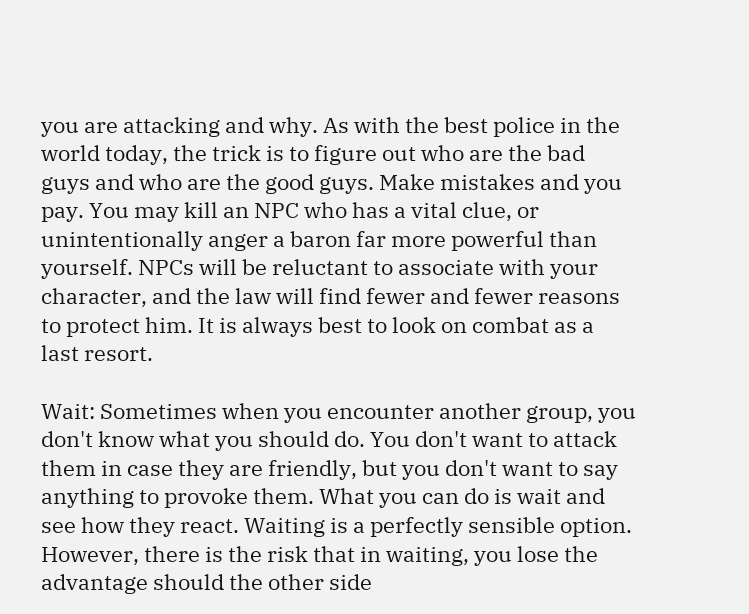you are attacking and why. As with the best police in the world today, the trick is to figure out who are the bad guys and who are the good guys. Make mistakes and you pay. You may kill an NPC who has a vital clue, or unintentionally anger a baron far more powerful than yourself. NPCs will be reluctant to associate with your character, and the law will find fewer and fewer reasons to protect him. It is always best to look on combat as a last resort.

Wait: Sometimes when you encounter another group, you don't know what you should do. You don't want to attack them in case they are friendly, but you don't want to say anything to provoke them. What you can do is wait and see how they react. Waiting is a perfectly sensible option. However, there is the risk that in waiting, you lose the advantage should the other side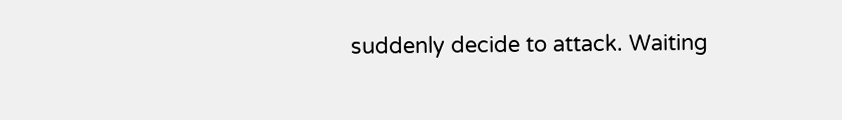suddenly decide to attack. Waiting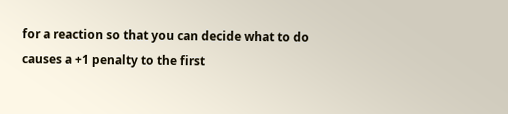for a reaction so that you can decide what to do causes a +1 penalty to the first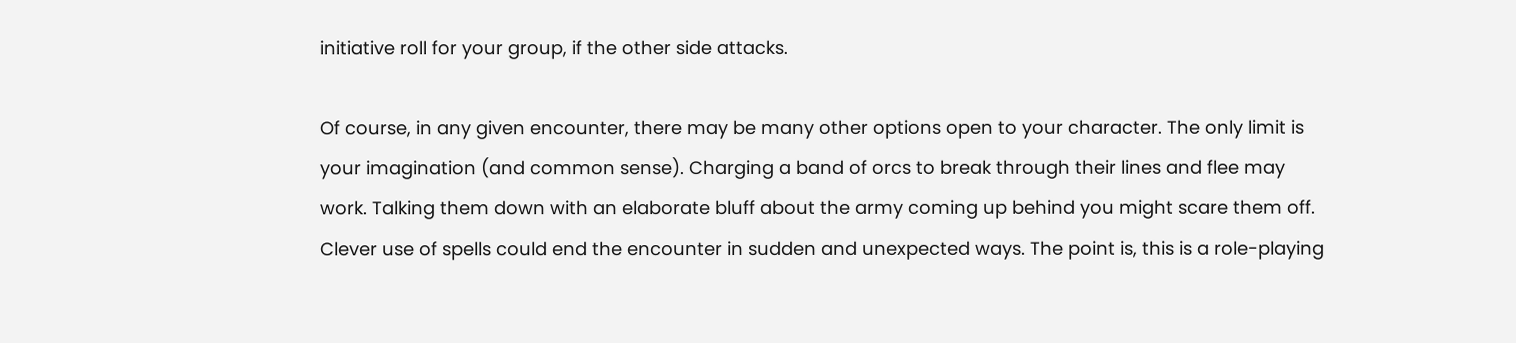initiative roll for your group, if the other side attacks.

Of course, in any given encounter, there may be many other options open to your character. The only limit is your imagination (and common sense). Charging a band of orcs to break through their lines and flee may work. Talking them down with an elaborate bluff about the army coming up behind you might scare them off. Clever use of spells could end the encounter in sudden and unexpected ways. The point is, this is a role-playing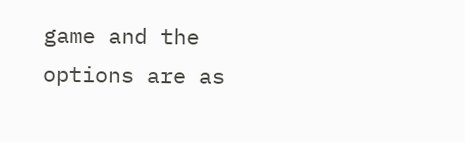game and the options are as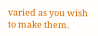varied as you wish to make them.